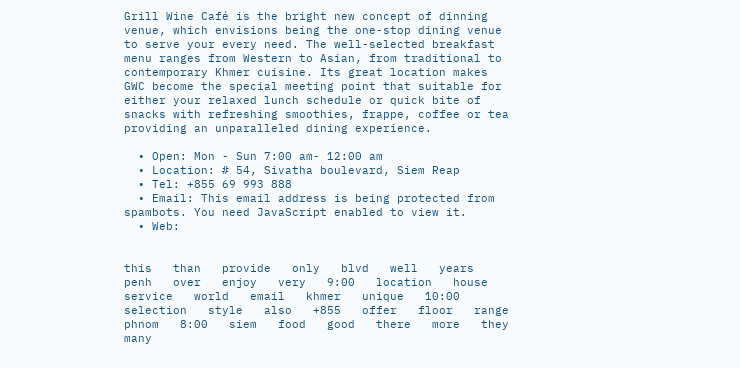Grill Wine Café is the bright new concept of dinning venue, which envisions being the one-stop dining venue to serve your every need. The well-selected breakfast menu ranges from Western to Asian, from traditional to contemporary Khmer cuisine. Its great location makes GWC become the special meeting point that suitable for either your relaxed lunch schedule or quick bite of snacks with refreshing smoothies, frappe, coffee or tea providing an unparalleled dining experience.

  • Open: Mon - Sun 7:00 am- 12:00 am
  • Location: # 54, Sivatha boulevard, Siem Reap
  • Tel: +855 69 993 888
  • Email: This email address is being protected from spambots. You need JavaScript enabled to view it.
  • Web:


this   than   provide   only   blvd   well   years   penh   over   enjoy   very   9:00   location   house   service   world   email   khmer   unique   10:00   selection   style   also   +855   offer   floor   range   phnom   8:00   siem   food   good   there   more   they   many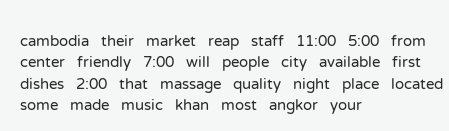cambodia   their   market   reap   staff   11:00   5:00   from   center   friendly   7:00   will   people   city   available   first   dishes   2:00   that   massage   quality   night   place   located   some   made   music   khan   most   angkor   your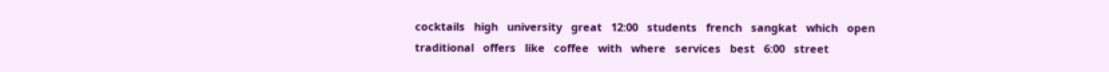cocktails   high   university   great   12:00   students   french   sangkat   which   open   traditional   offers   like   coffee   with   where   services   best   6:00   street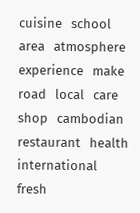cuisine   school   area   atmosphere   experience   make   road   local   care   shop   cambodian   restaurant   health   international   fresh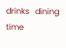drinks   dining   time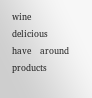wine   delicious   have   around   products